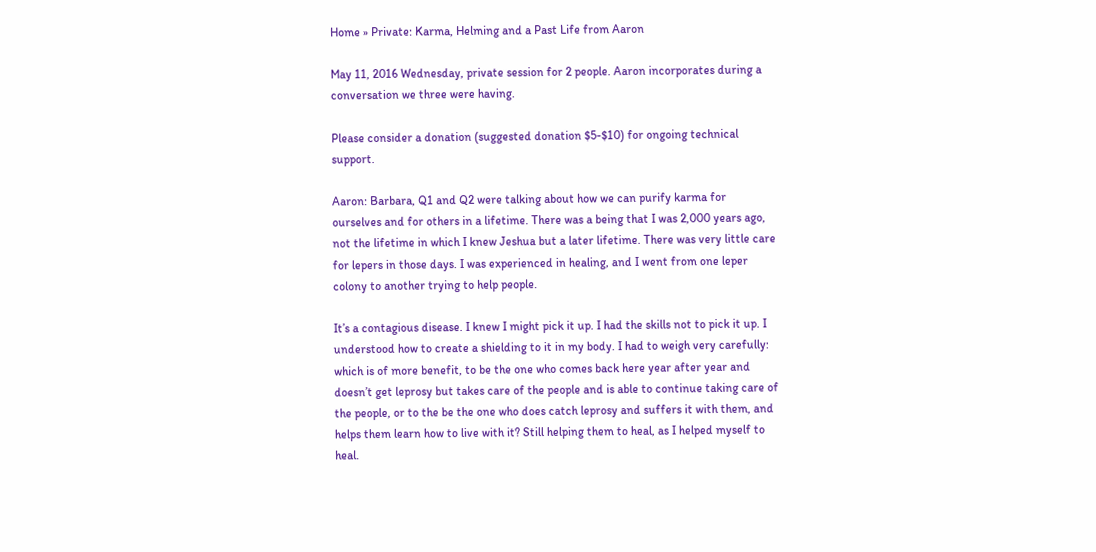Home » Private: Karma, Helming and a Past Life from Aaron

May 11, 2016 Wednesday, private session for 2 people. Aaron incorporates during a conversation we three were having.

Please consider a donation (suggested donation $5-$10) for ongoing technical support.

Aaron: Barbara, Q1 and Q2 were talking about how we can purify karma for ourselves and for others in a lifetime. There was a being that I was 2,000 years ago, not the lifetime in which I knew Jeshua but a later lifetime. There was very little care for lepers in those days. I was experienced in healing, and I went from one leper colony to another trying to help people.

It’s a contagious disease. I knew I might pick it up. I had the skills not to pick it up. I understood how to create a shielding to it in my body. I had to weigh very carefully: which is of more benefit, to be the one who comes back here year after year and doesn’t get leprosy but takes care of the people and is able to continue taking care of the people, or to the be the one who does catch leprosy and suffers it with them, and helps them learn how to live with it? Still helping them to heal, as I helped myself to heal.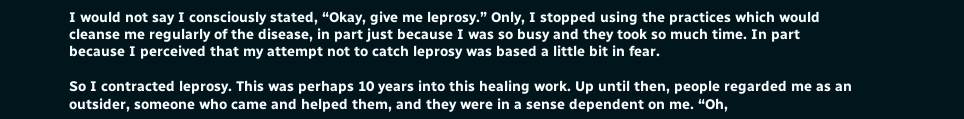I would not say I consciously stated, “Okay, give me leprosy.” Only, I stopped using the practices which would cleanse me regularly of the disease, in part just because I was so busy and they took so much time. In part because I perceived that my attempt not to catch leprosy was based a little bit in fear.

So I contracted leprosy. This was perhaps 10 years into this healing work. Up until then, people regarded me as an outsider, someone who came and helped them, and they were in a sense dependent on me. “Oh,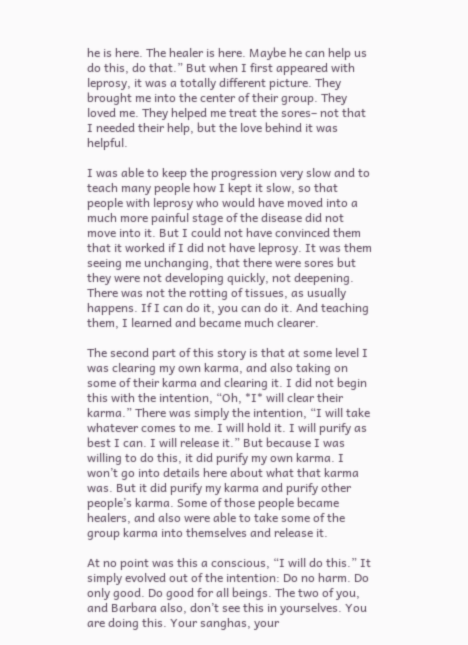he is here. The healer is here. Maybe he can help us do this, do that.” But when I first appeared with leprosy, it was a totally different picture. They brought me into the center of their group. They loved me. They helped me treat the sores– not that I needed their help, but the love behind it was helpful.

I was able to keep the progression very slow and to teach many people how I kept it slow, so that people with leprosy who would have moved into a much more painful stage of the disease did not move into it. But I could not have convinced them that it worked if I did not have leprosy. It was them seeing me unchanging, that there were sores but they were not developing quickly, not deepening. There was not the rotting of tissues, as usually happens. If I can do it, you can do it. And teaching them, I learned and became much clearer.

The second part of this story is that at some level I was clearing my own karma, and also taking on some of their karma and clearing it. I did not begin this with the intention, “Oh, *I* will clear their karma.” There was simply the intention, “I will take whatever comes to me. I will hold it. I will purify as best I can. I will release it.” But because I was willing to do this, it did purify my own karma. I won’t go into details here about what that karma was. But it did purify my karma and purify other people’s karma. Some of those people became healers, and also were able to take some of the group karma into themselves and release it.

At no point was this a conscious, “I will do this.” It simply evolved out of the intention: Do no harm. Do only good. Do good for all beings. The two of you, and Barbara also, don’t see this in yourselves. You are doing this. Your sanghas, your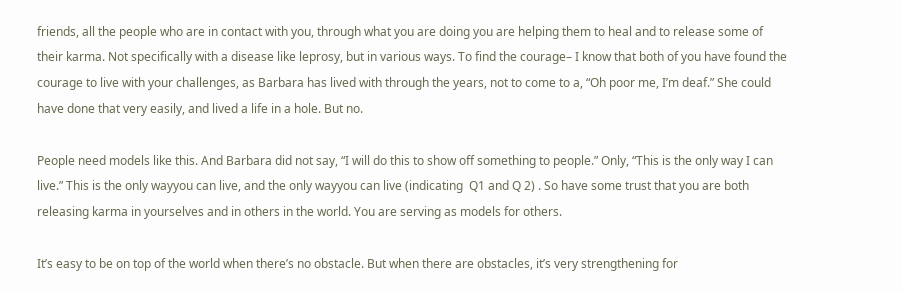friends, all the people who are in contact with you, through what you are doing you are helping them to heal and to release some of their karma. Not specifically with a disease like leprosy, but in various ways. To find the courage– I know that both of you have found the courage to live with your challenges, as Barbara has lived with through the years, not to come to a, “Oh poor me, I’m deaf.” She could have done that very easily, and lived a life in a hole. But no.

People need models like this. And Barbara did not say, “I will do this to show off something to people.” Only, “This is the only way I can live.” This is the only wayyou can live, and the only wayyou can live (indicating  Q1 and Q 2) . So have some trust that you are both releasing karma in yourselves and in others in the world. You are serving as models for others.

It’s easy to be on top of the world when there’s no obstacle. But when there are obstacles, it’s very strengthening for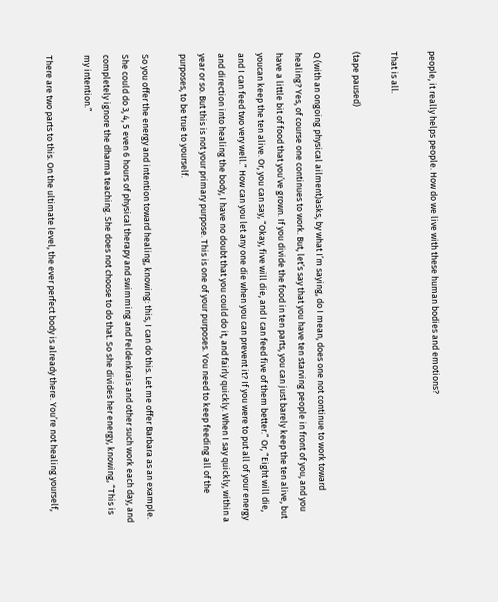people, it really helps people. How do we live with these human bodies and emotions?

That is all.

(tape paused)

Q (with an ongoing physical ailment)asks, by what I’m saying, do I mean, does one not continue to work toward healing? Yes, of course one continues to work. But, let’s say that you have ten starving people in front of you, and you have a little bit of food that you’ve grown. If you divide the food in ten parts, you can just barely keep the ten alive, but youcan keep the ten alive. Or, you can say, “Okay, five will die, and I can feed five of them better.” Or, “Eight will die, and I can feed two very well.” How can you let any one die when you can prevent it? If you were to put all of your energy and direction into healing the body, I have no doubt that you could do it, and fairly quickly. When I say quickly, within a year or so. But this is not your primary purpose. This is one of your purposes. You need to keep feeding all of the purposes, to be true to yourself.

So you offer the energy and intention toward healing, knowing: this, I can do this. Let me offer Barbara as an example. She could do 3, 4, 5 even 6 hours of physical therapy and swimming and Feldenkrais and other such work each day, and completely ignore the dharma teaching. She does not choose to do that. So she divides her energy, knowing, “This is my intention.”

There are two parts to this. On the ultimate level, the ever perfect body is already there. You’re not healing yourself,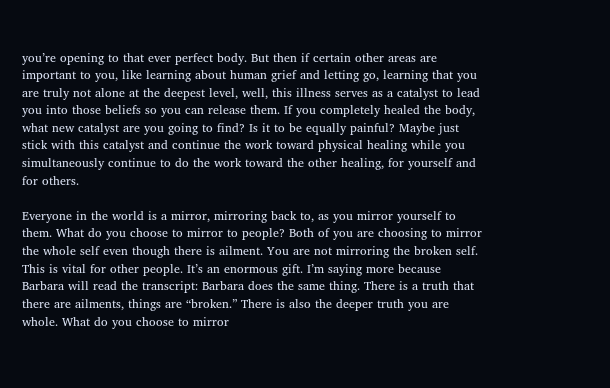you’re opening to that ever perfect body. But then if certain other areas are important to you, like learning about human grief and letting go, learning that you are truly not alone at the deepest level, well, this illness serves as a catalyst to lead you into those beliefs so you can release them. If you completely healed the body, what new catalyst are you going to find? Is it to be equally painful? Maybe just stick with this catalyst and continue the work toward physical healing while you simultaneously continue to do the work toward the other healing, for yourself and for others.

Everyone in the world is a mirror, mirroring back to, as you mirror yourself to them. What do you choose to mirror to people? Both of you are choosing to mirror the whole self even though there is ailment. You are not mirroring the broken self. This is vital for other people. It’s an enormous gift. I’m saying more because Barbara will read the transcript: Barbara does the same thing. There is a truth that there are ailments, things are “broken.” There is also the deeper truth you are whole. What do you choose to mirror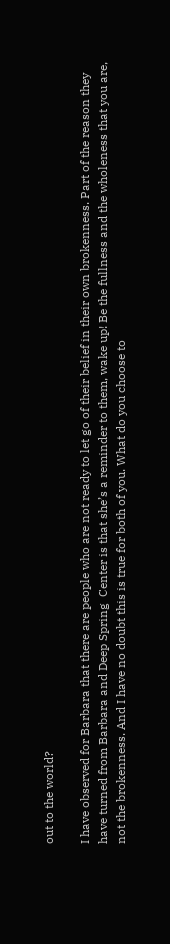out to the world?

I have observed for Barbara that there are people who are not ready to let go of their belief in their own brokenness. Part of the reason they have turned from Barbara and Deep Spring  Center is that she’s a reminder to them, wake up! Be the fullness and the wholeness that you are, not the brokenness. And I have no doubt this is true for both of you. What do you choose to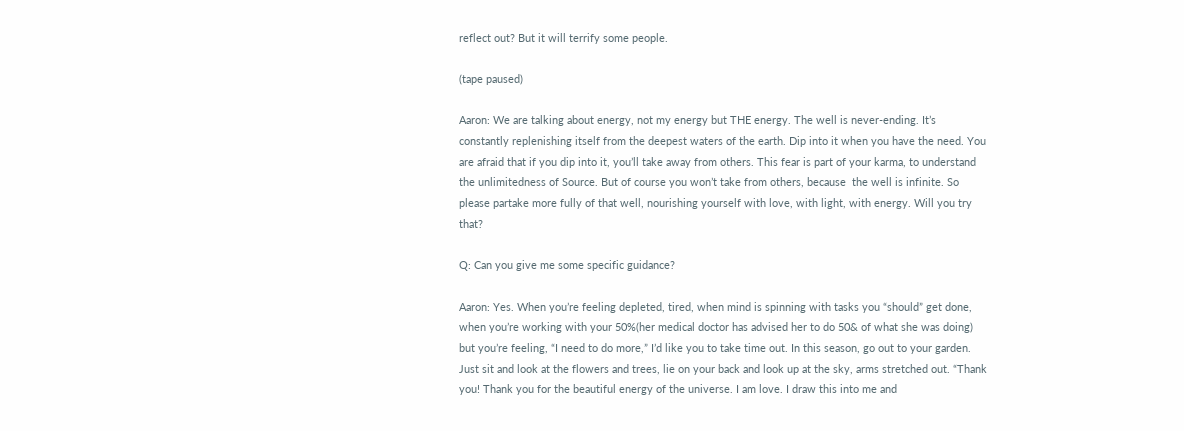reflect out? But it will terrify some people.

(tape paused)

Aaron: We are talking about energy, not my energy but THE energy. The well is never-ending. It’s constantly replenishing itself from the deepest waters of the earth. Dip into it when you have the need. You are afraid that if you dip into it, you’ll take away from others. This fear is part of your karma, to understand the unlimitedness of Source. But of course you won’t take from others, because  the well is infinite. So please partake more fully of that well, nourishing yourself with love, with light, with energy. Will you try that?

Q: Can you give me some specific guidance?

Aaron: Yes. When you’re feeling depleted, tired, when mind is spinning with tasks you “should” get done, when you’re working with your 50%(her medical doctor has advised her to do 50& of what she was doing) but you’re feeling, “I need to do more,” I’d like you to take time out. In this season, go out to your garden. Just sit and look at the flowers and trees, lie on your back and look up at the sky, arms stretched out. “Thank you! Thank you for the beautiful energy of the universe. I am love. I draw this into me and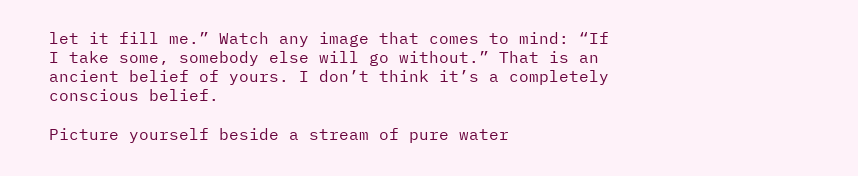let it fill me.” Watch any image that comes to mind: “If I take some, somebody else will go without.” That is an ancient belief of yours. I don’t think it’s a completely conscious belief.

Picture yourself beside a stream of pure water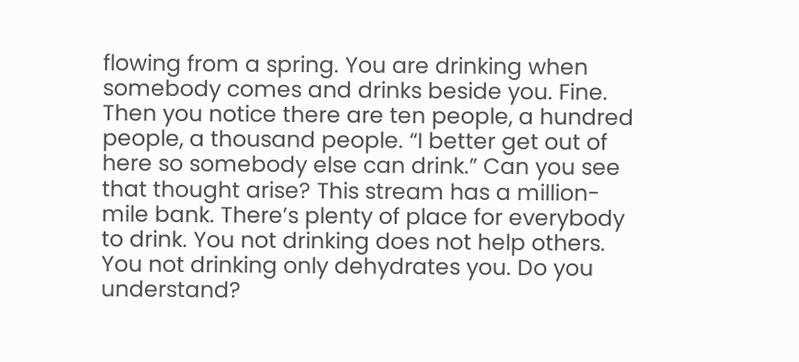flowing from a spring. You are drinking when somebody comes and drinks beside you. Fine. Then you notice there are ten people, a hundred people, a thousand people. “I better get out of here so somebody else can drink.” Can you see that thought arise? This stream has a million-mile bank. There’s plenty of place for everybody to drink. You not drinking does not help others. You not drinking only dehydrates you. Do you understand?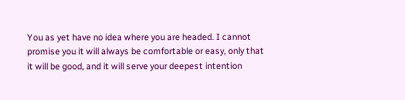You as yet have no idea where you are headed. I cannot promise you it will always be comfortable or easy, only that it will be good, and it will serve your deepest intention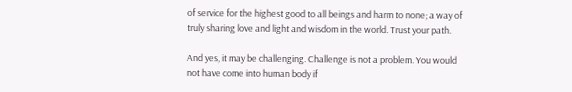of service for the highest good to all beings and harm to none; a way of truly sharing love and light and wisdom in the world. Trust your path.

And yes, it may be challenging. Challenge is not a problem. You would not have come into human body if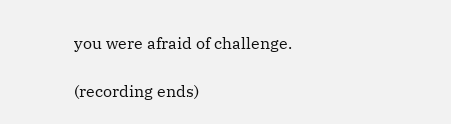you were afraid of challenge.

(recording ends)